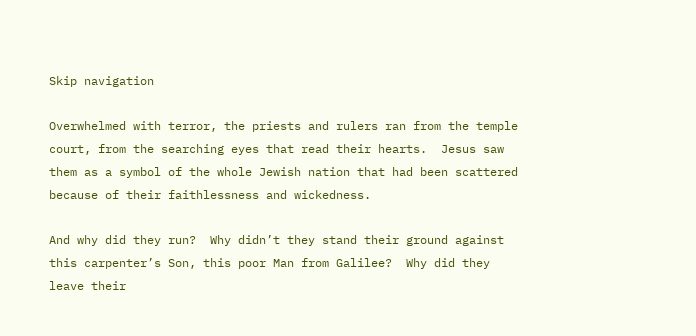Skip navigation

Overwhelmed with terror, the priests and rulers ran from the temple court, from the searching eyes that read their hearts.  Jesus saw them as a symbol of the whole Jewish nation that had been scattered because of their faithlessness and wickedness.

And why did they run?  Why didn’t they stand their ground against this carpenter’s Son, this poor Man from Galilee?  Why did they leave their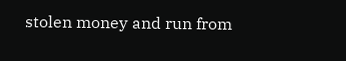stolen money and run from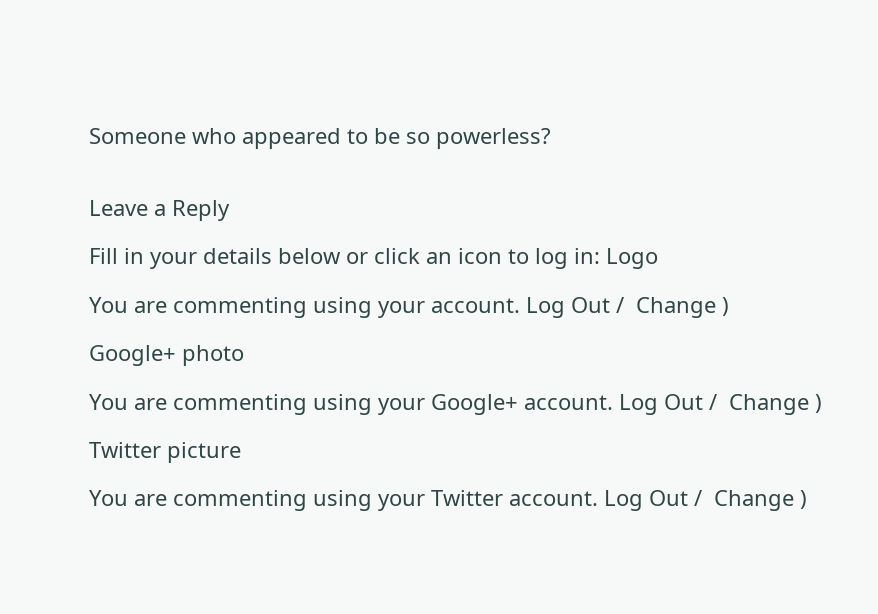Someone who appeared to be so powerless?


Leave a Reply

Fill in your details below or click an icon to log in: Logo

You are commenting using your account. Log Out /  Change )

Google+ photo

You are commenting using your Google+ account. Log Out /  Change )

Twitter picture

You are commenting using your Twitter account. Log Out /  Change )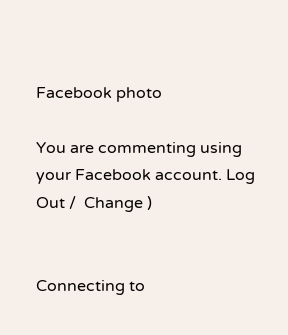Facebook photo

You are commenting using your Facebook account. Log Out /  Change )


Connecting to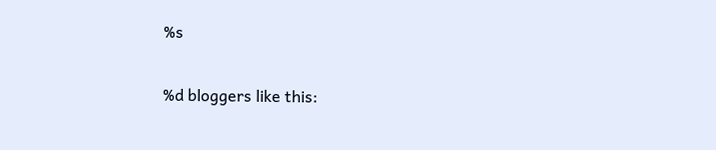%s

%d bloggers like this: